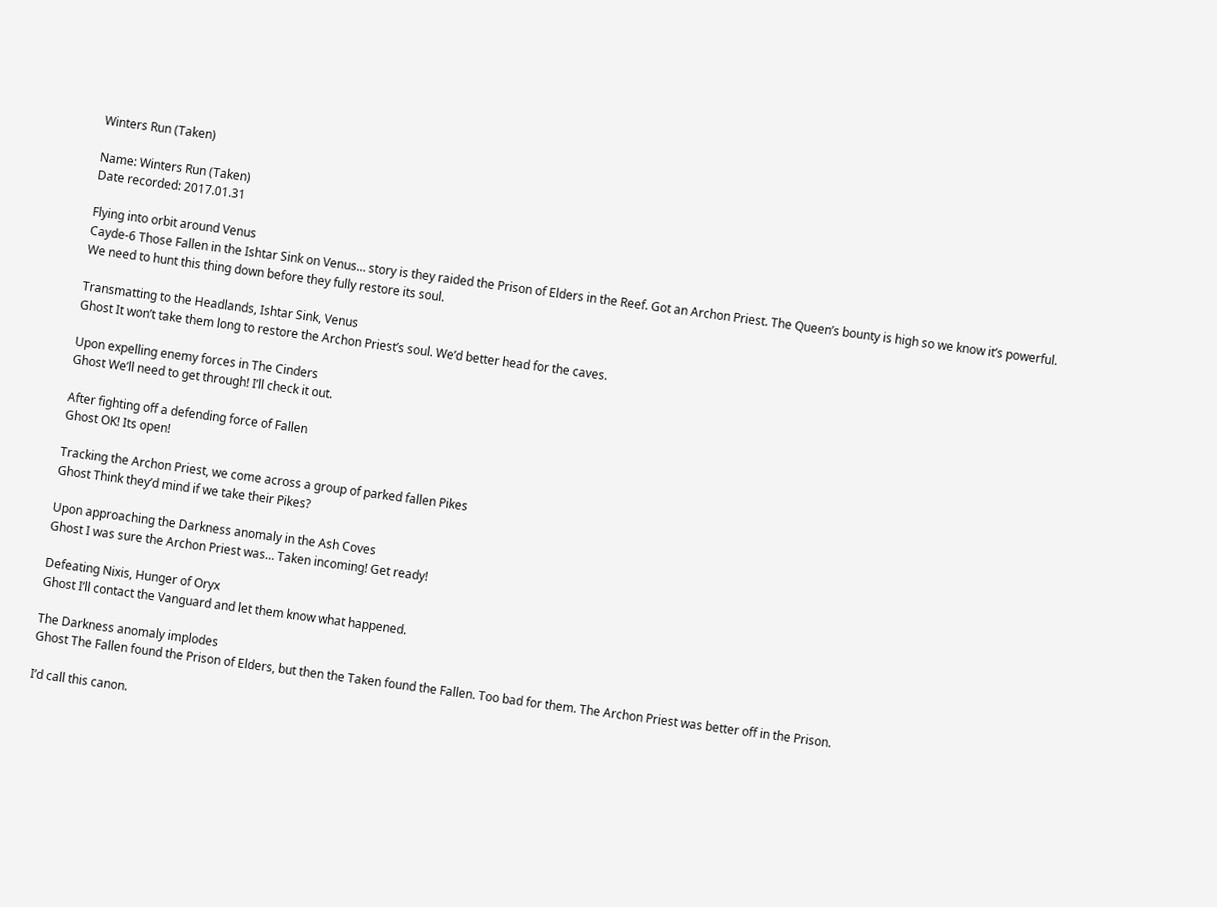Winters Run (Taken)

Name: Winters Run (Taken)
Date recorded: 2017.01.31

Flying into orbit around Venus
Cayde-6 Those Fallen in the Ishtar Sink on Venus… story is they raided the Prison of Elders in the Reef. Got an Archon Priest. The Queen’s bounty is high so we know it’s powerful. We need to hunt this thing down before they fully restore its soul.

Transmatting to the Headlands, Ishtar Sink, Venus
Ghost It won’t take them long to restore the Archon Priest’s soul. We’d better head for the caves.

Upon expelling enemy forces in The Cinders
Ghost We’ll need to get through! I’ll check it out.

After fighting off a defending force of Fallen
Ghost OK! Its open!

Tracking the Archon Priest, we come across a group of parked fallen Pikes
Ghost Think they’d mind if we take their Pikes?

Upon approaching the Darkness anomaly in the Ash Coves
Ghost I was sure the Archon Priest was… Taken incoming! Get ready!

Defeating Nixis, Hunger of Oryx
Ghost I’ll contact the Vanguard and let them know what happened.

The Darkness anomaly implodes
Ghost The Fallen found the Prison of Elders, but then the Taken found the Fallen. Too bad for them. The Archon Priest was better off in the Prison.

I’d call this canon.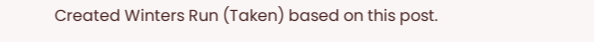Created Winters Run (Taken) based on this post.